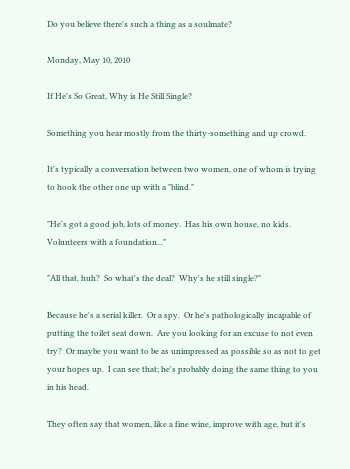Do you believe there's such a thing as a soulmate?

Monday, May 10, 2010

If He's So Great, Why is He Still Single?

Something you hear mostly from the thirty-something and up crowd.

It's typically a conversation between two women, one of whom is trying to hook the other one up with a "blind."

"He's got a good job, lots of money.  Has his own house, no kids.  Volunteers with a foundation..."

"All that, huh?  So what's the deal?  Why's he still single?"

Because he's a serial killer.  Or a spy.  Or he's pathologically incapable of putting the toilet seat down.  Are you looking for an excuse to not even try?  Or maybe you want to be as unimpressed as possible so as not to get your hopes up.  I can see that; he's probably doing the same thing to you in his head.

They often say that women, like a fine wine, improve with age, but it's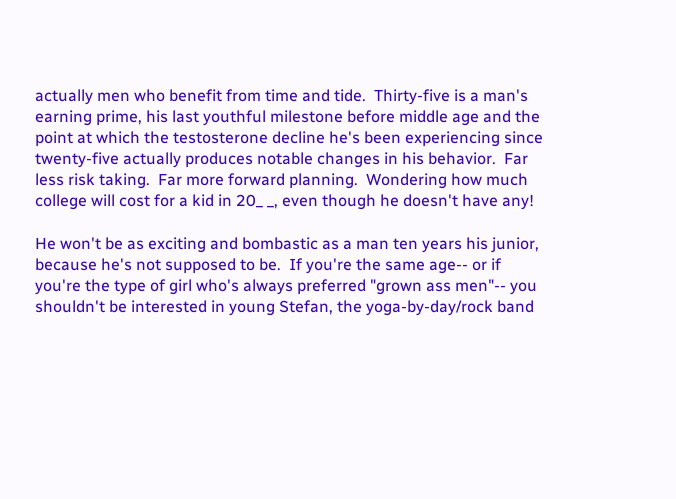actually men who benefit from time and tide.  Thirty-five is a man's earning prime, his last youthful milestone before middle age and the point at which the testosterone decline he's been experiencing since twenty-five actually produces notable changes in his behavior.  Far less risk taking.  Far more forward planning.  Wondering how much college will cost for a kid in 20_ _, even though he doesn't have any!

He won't be as exciting and bombastic as a man ten years his junior, because he's not supposed to be.  If you're the same age-- or if you're the type of girl who's always preferred "grown ass men"-- you shouldn't be interested in young Stefan, the yoga-by-day/rock band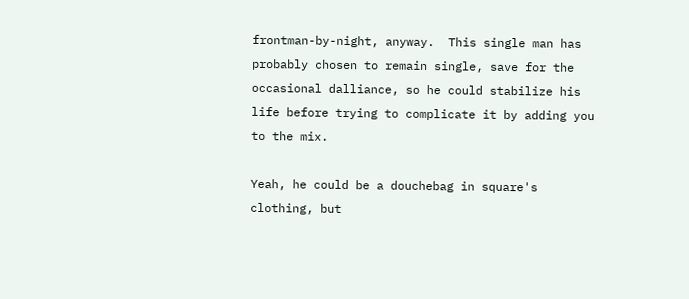frontman-by-night, anyway.  This single man has probably chosen to remain single, save for the occasional dalliance, so he could stabilize his life before trying to complicate it by adding you to the mix.

Yeah, he could be a douchebag in square's clothing, but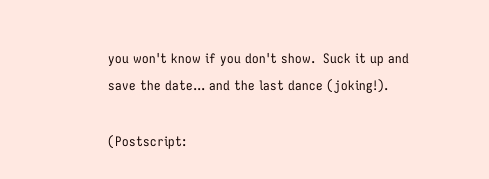you won't know if you don't show.  Suck it up and save the date... and the last dance (joking!).

(Postscript: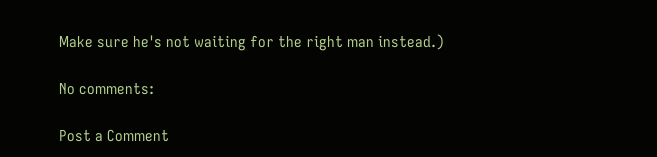Make sure he's not waiting for the right man instead.)

No comments:

Post a Comment